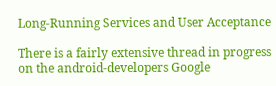Long-Running Services and User Acceptance

There is a fairly extensive thread in progress on the android-developers Google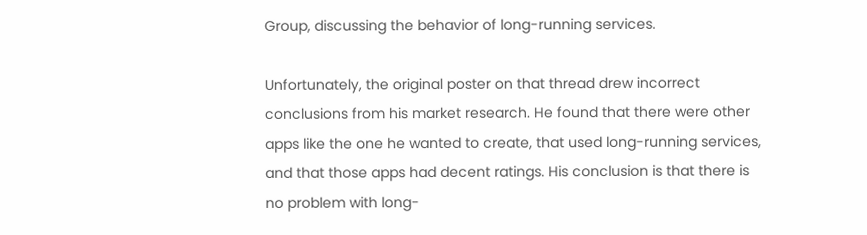Group, discussing the behavior of long-running services.

Unfortunately, the original poster on that thread drew incorrect conclusions from his market research. He found that there were other apps like the one he wanted to create, that used long-running services, and that those apps had decent ratings. His conclusion is that there is no problem with long-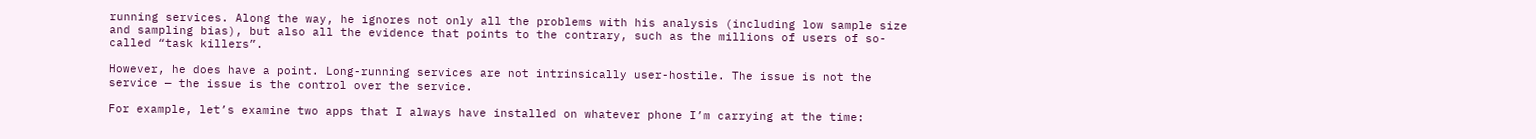running services. Along the way, he ignores not only all the problems with his analysis (including low sample size and sampling bias), but also all the evidence that points to the contrary, such as the millions of users of so-called “task killers”.

However, he does have a point. Long-running services are not intrinsically user-hostile. The issue is not the service — the issue is the control over the service.

For example, let’s examine two apps that I always have installed on whatever phone I’m carrying at the time: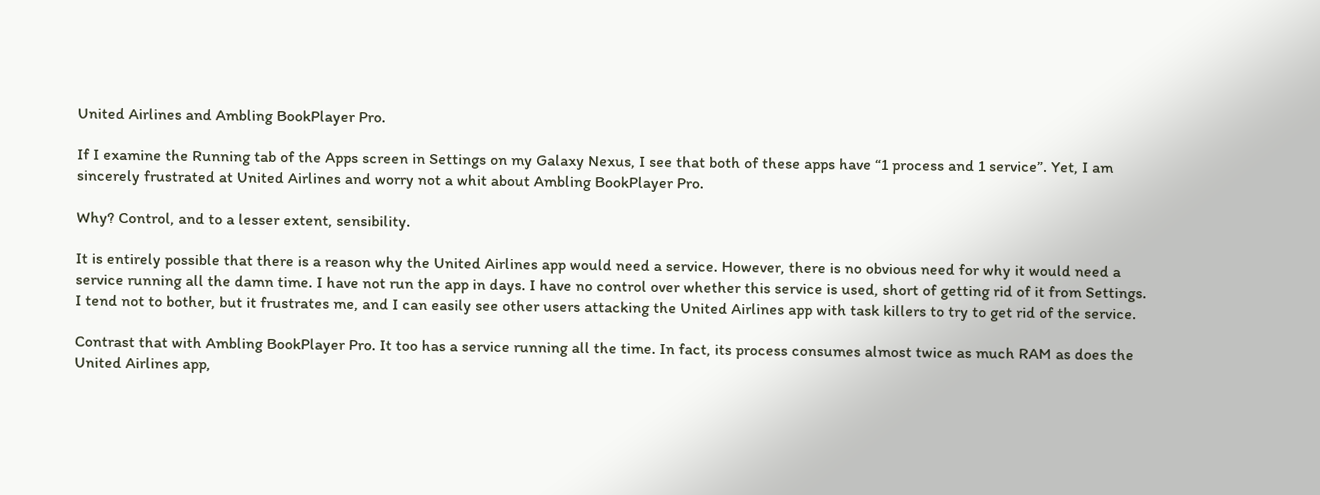United Airlines and Ambling BookPlayer Pro.

If I examine the Running tab of the Apps screen in Settings on my Galaxy Nexus, I see that both of these apps have “1 process and 1 service”. Yet, I am sincerely frustrated at United Airlines and worry not a whit about Ambling BookPlayer Pro.

Why? Control, and to a lesser extent, sensibility.

It is entirely possible that there is a reason why the United Airlines app would need a service. However, there is no obvious need for why it would need a service running all the damn time. I have not run the app in days. I have no control over whether this service is used, short of getting rid of it from Settings. I tend not to bother, but it frustrates me, and I can easily see other users attacking the United Airlines app with task killers to try to get rid of the service.

Contrast that with Ambling BookPlayer Pro. It too has a service running all the time. In fact, its process consumes almost twice as much RAM as does the United Airlines app,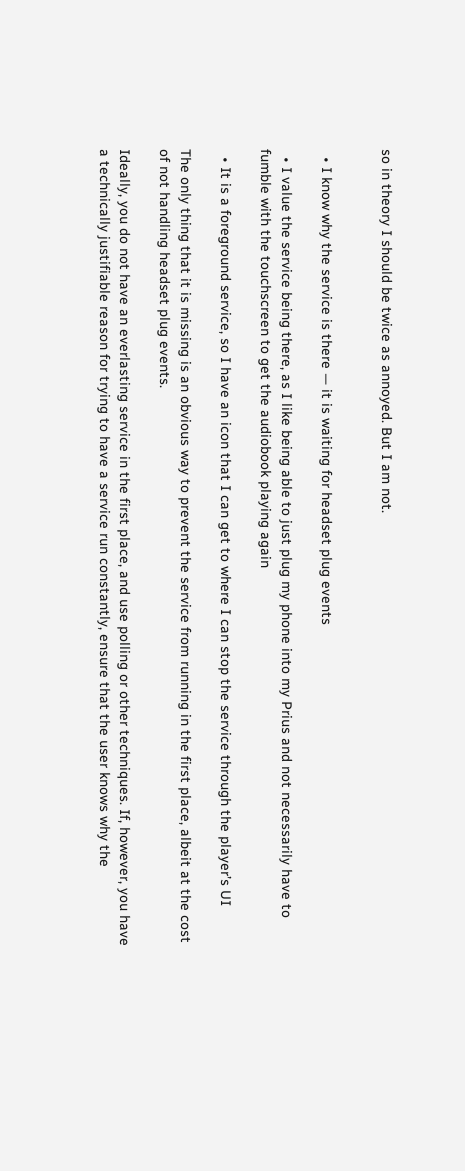so in theory I should be twice as annoyed. But I am not.


  • I know why the service is there — it is waiting for headset plug events

  • I value the service being there, as I like being able to just plug my phone into my Prius and not necessarily have to fumble with the touchscreen to get the audiobook playing again

  • It is a foreground service, so I have an icon that I can get to where I can stop the service through the player’s UI

The only thing that it is missing is an obvious way to prevent the service from running in the first place, albeit at the cost of not handling headset plug events.

Ideally, you do not have an everlasting service in the first place, and use polling or other techniques. If, however, you have a technically justifiable reason for trying to have a service run constantly, ensure that the user knows why the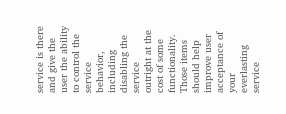service is there and give the user the ability to control the service behavior, including disabling the service outright at the cost of some functionality. Those items should help improve user acceptance of your everlasting service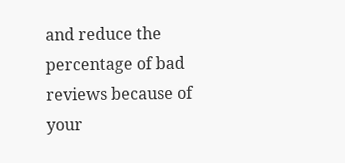and reduce the percentage of bad reviews because of your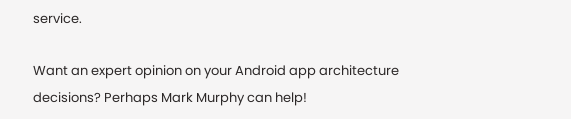service.

Want an expert opinion on your Android app architecture decisions? Perhaps Mark Murphy can help!